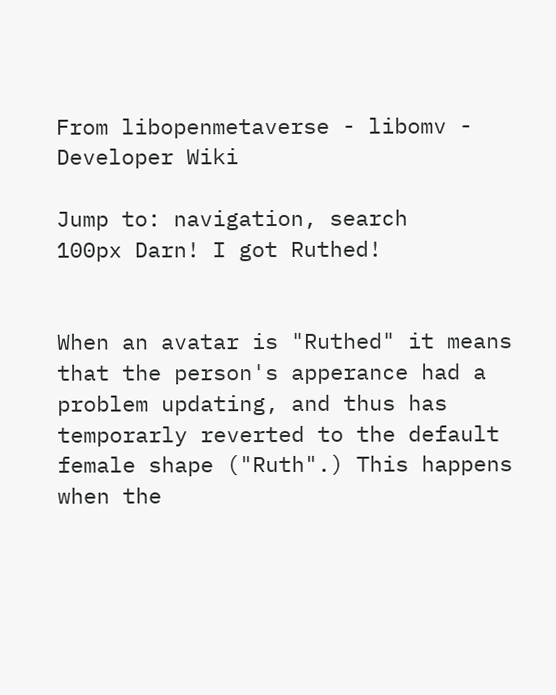From libopenmetaverse - libomv - Developer Wiki

Jump to: navigation, search
100px Darn! I got Ruthed!


When an avatar is "Ruthed" it means that the person's apperance had a problem updating, and thus has temporarly reverted to the default female shape ("Ruth".) This happens when the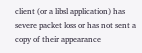client (or a libsl application) has severe packet loss or has not sent a copy of their appearance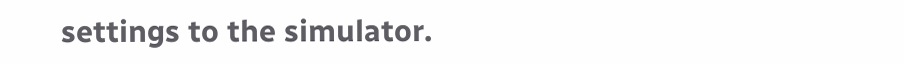settings to the simulator.